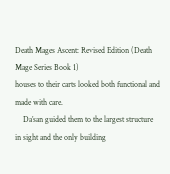Death Mages Ascent: Revised Edition (Death Mage Series Book 1)
houses to their carts looked both functional and made with care.
    Da’san guided them to the largest structure in sight and the only building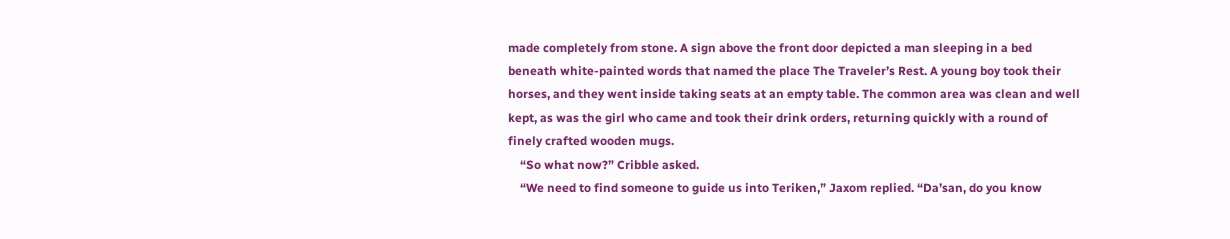made completely from stone. A sign above the front door depicted a man sleeping in a bed beneath white-painted words that named the place The Traveler’s Rest. A young boy took their horses, and they went inside taking seats at an empty table. The common area was clean and well kept, as was the girl who came and took their drink orders, returning quickly with a round of finely crafted wooden mugs.
    “So what now?” Cribble asked.
    “We need to find someone to guide us into Teriken,” Jaxom replied. “Da’san, do you know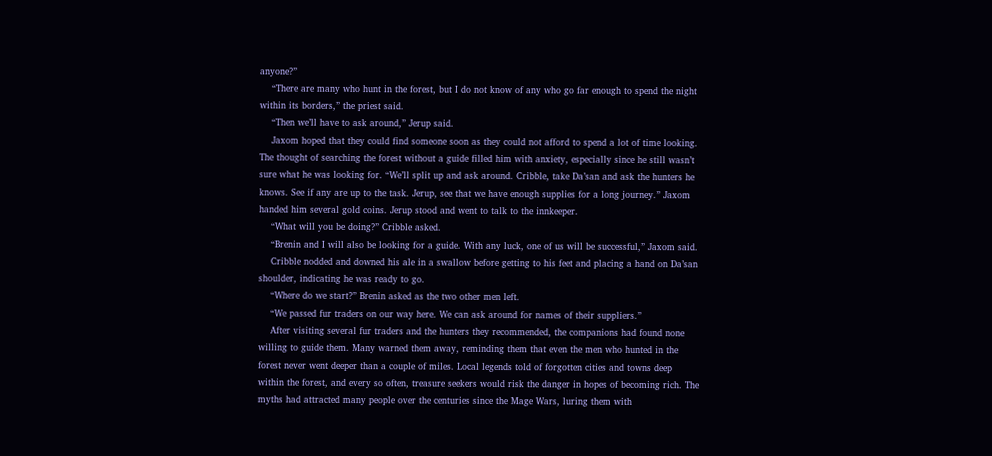anyone?”
    “There are many who hunt in the forest, but I do not know of any who go far enough to spend the night within its borders,” the priest said.
    “Then we’ll have to ask around,” Jerup said.
    Jaxom hoped that they could find someone soon as they could not afford to spend a lot of time looking. The thought of searching the forest without a guide filled him with anxiety, especially since he still wasn’t sure what he was looking for. “We’ll split up and ask around. Cribble, take Da’san and ask the hunters he knows. See if any are up to the task. Jerup, see that we have enough supplies for a long journey.” Jaxom handed him several gold coins. Jerup stood and went to talk to the innkeeper.
    “What will you be doing?” Cribble asked.
    “Brenin and I will also be looking for a guide. With any luck, one of us will be successful,” Jaxom said.
    Cribble nodded and downed his ale in a swallow before getting to his feet and placing a hand on Da’san shoulder, indicating he was ready to go.
    “Where do we start?” Brenin asked as the two other men left.
    “We passed fur traders on our way here. We can ask around for names of their suppliers.”
    After visiting several fur traders and the hunters they recommended, the companions had found none willing to guide them. Many warned them away, reminding them that even the men who hunted in the forest never went deeper than a couple of miles. Local legends told of forgotten cities and towns deep within the forest, and every so often, treasure seekers would risk the danger in hopes of becoming rich. The myths had attracted many people over the centuries since the Mage Wars, luring them with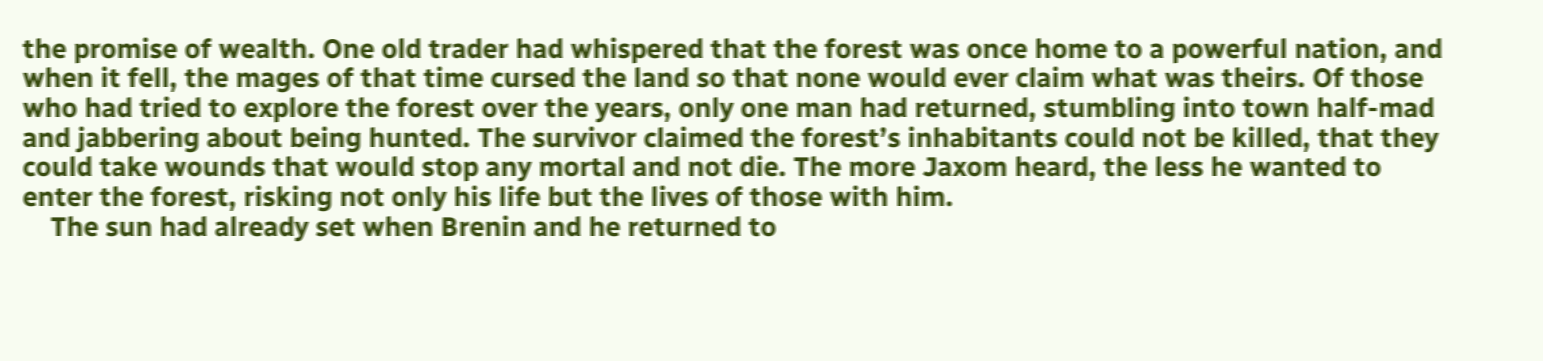the promise of wealth. One old trader had whispered that the forest was once home to a powerful nation, and when it fell, the mages of that time cursed the land so that none would ever claim what was theirs. Of those who had tried to explore the forest over the years, only one man had returned, stumbling into town half-mad and jabbering about being hunted. The survivor claimed the forest’s inhabitants could not be killed, that they could take wounds that would stop any mortal and not die. The more Jaxom heard, the less he wanted to enter the forest, risking not only his life but the lives of those with him.
    The sun had already set when Brenin and he returned to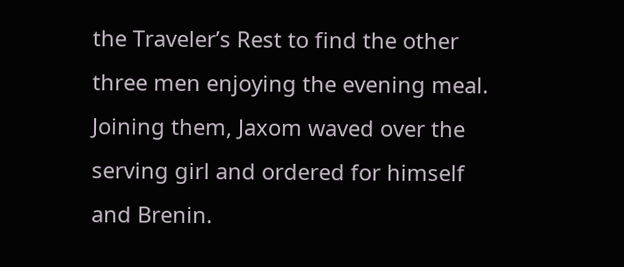the Traveler’s Rest to find the other three men enjoying the evening meal. Joining them, Jaxom waved over the serving girl and ordered for himself and Brenin.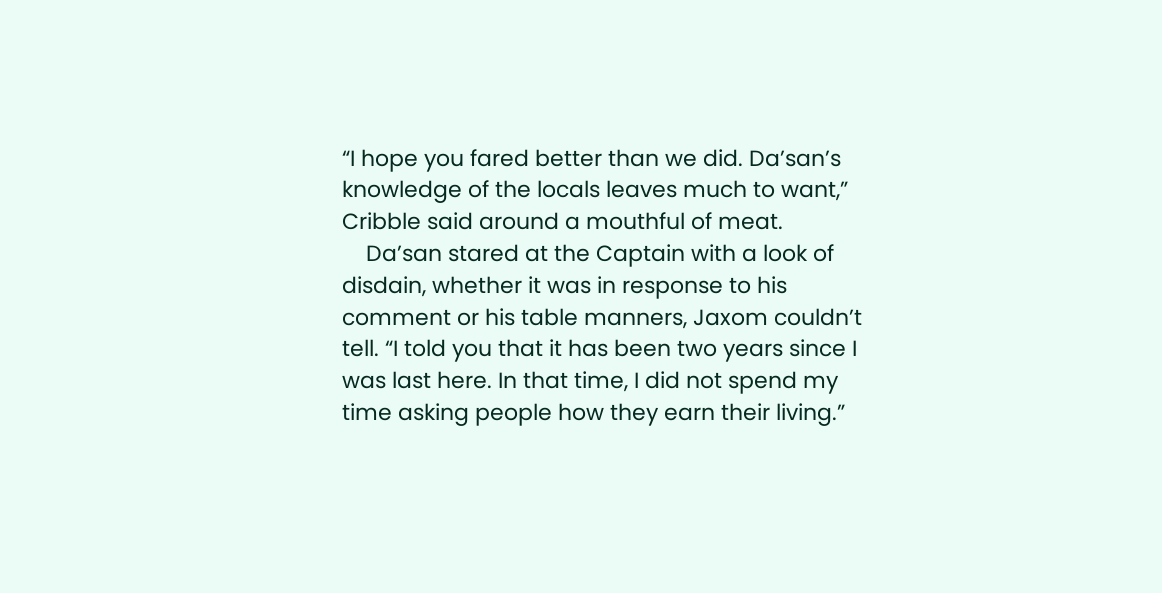“I hope you fared better than we did. Da’san’s knowledge of the locals leaves much to want,” Cribble said around a mouthful of meat.
    Da’san stared at the Captain with a look of disdain, whether it was in response to his comment or his table manners, Jaxom couldn’t tell. “I told you that it has been two years since I was last here. In that time, I did not spend my time asking people how they earn their living.”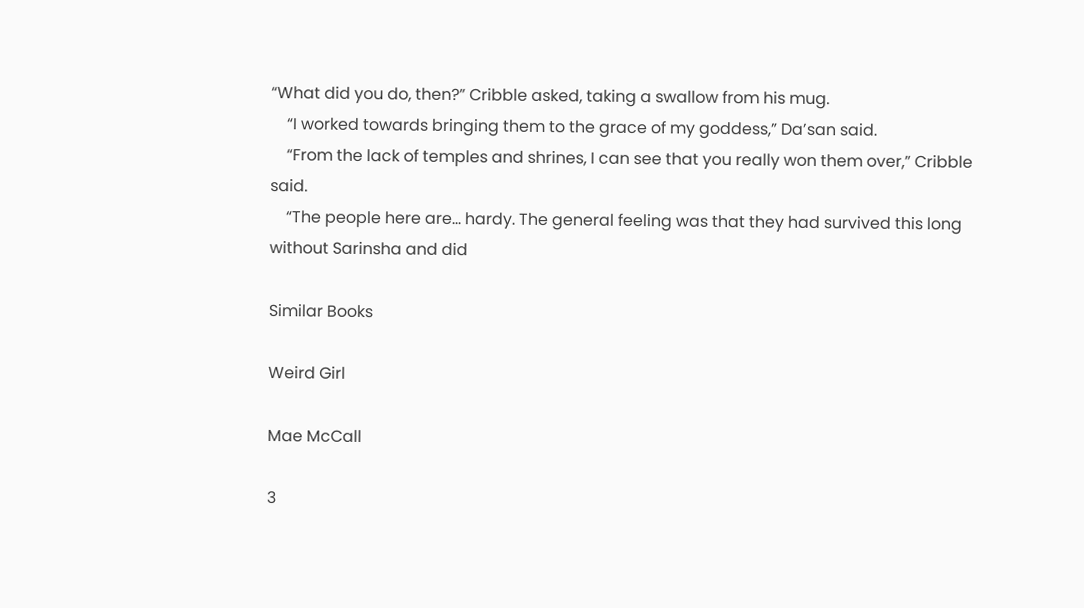“What did you do, then?” Cribble asked, taking a swallow from his mug.
    “I worked towards bringing them to the grace of my goddess,” Da’san said.
    “From the lack of temples and shrines, I can see that you really won them over,” Cribble said.
    “The people here are… hardy. The general feeling was that they had survived this long without Sarinsha and did

Similar Books

Weird Girl

Mae McCall

3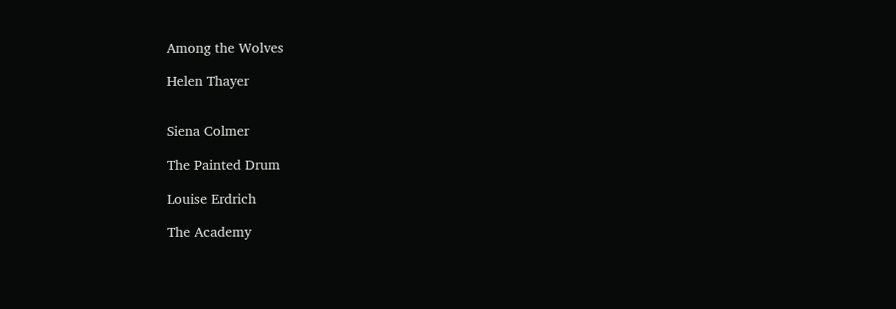Among the Wolves

Helen Thayer


Siena Colmer

The Painted Drum

Louise Erdrich

The Academy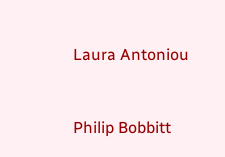Laura Antoniou


Philip Bobbitt